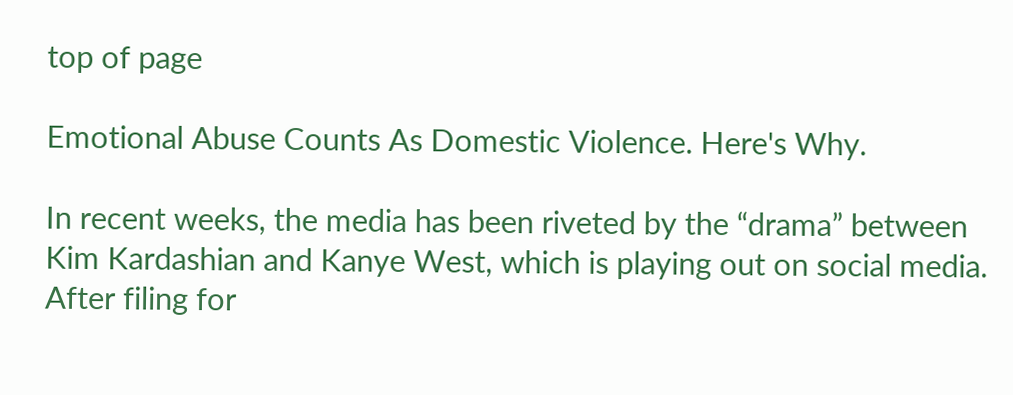top of page

Emotional Abuse Counts As Domestic Violence. Here's Why.

In recent weeks, the media has been riveted by the “drama” between Kim Kardashian and Kanye West, which is playing out on social media. After filing for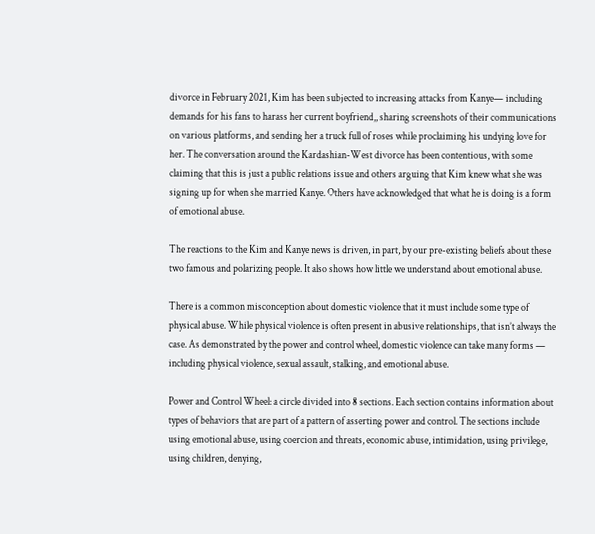divorce in February 2021, Kim has been subjected to increasing attacks from Kanye— including demands for his fans to harass her current boyfriend,, sharing screenshots of their communications on various platforms, and sending her a truck full of roses while proclaiming his undying love for her. The conversation around the Kardashian-West divorce has been contentious, with some claiming that this is just a public relations issue and others arguing that Kim knew what she was signing up for when she married Kanye. Others have acknowledged that what he is doing is a form of emotional abuse.

The reactions to the Kim and Kanye news is driven, in part, by our pre-existing beliefs about these two famous and polarizing people. It also shows how little we understand about emotional abuse.

There is a common misconception about domestic violence that it must include some type of physical abuse. While physical violence is often present in abusive relationships, that isn’t always the case. As demonstrated by the power and control wheel, domestic violence can take many forms — including physical violence, sexual assault, stalking, and emotional abuse.

Power and Control Wheel: a circle divided into 8 sections. Each section contains information about types of behaviors that are part of a pattern of asserting power and control. The sections include using emotional abuse, using coercion and threats, economic abuse, intimidation, using privilege, using children, denying,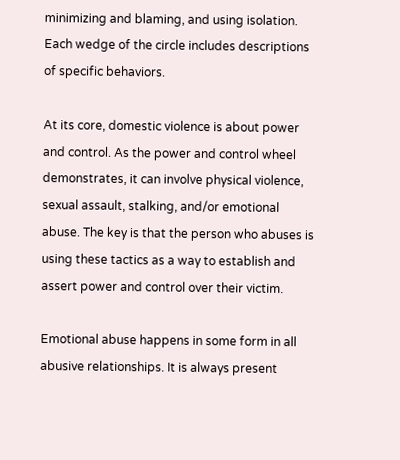minimizing and blaming, and using isolation. Each wedge of the circle includes descriptions of specific behaviors.

At its core, domestic violence is about power and control. As the power and control wheel demonstrates, it can involve physical violence, sexual assault, stalking, and/or emotional abuse. The key is that the person who abuses is using these tactics as a way to establish and assert power and control over their victim.

Emotional abuse happens in some form in all abusive relationships. It is always present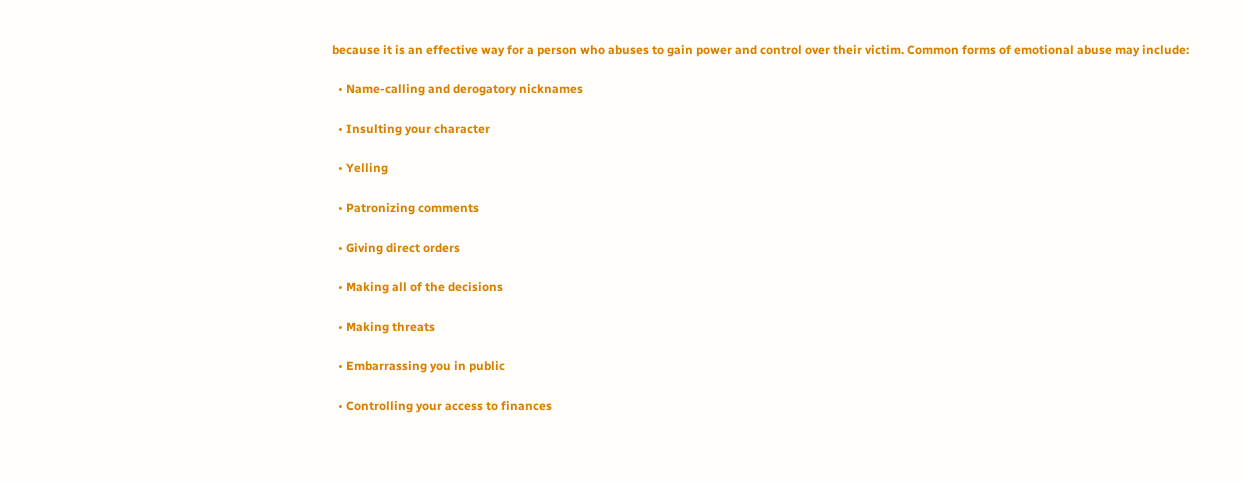because it is an effective way for a person who abuses to gain power and control over their victim. Common forms of emotional abuse may include:

  • Name-calling and derogatory nicknames

  • Insulting your character

  • Yelling

  • Patronizing comments

  • Giving direct orders

  • Making all of the decisions

  • Making threats

  • Embarrassing you in public

  • Controlling your access to finances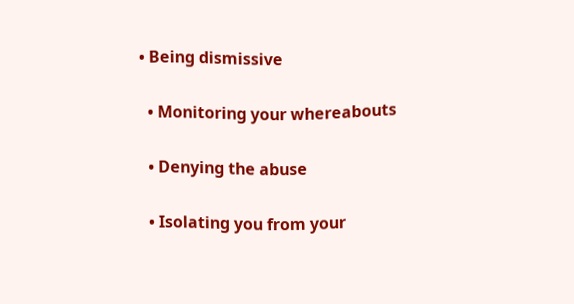• Being dismissive

  • Monitoring your whereabouts

  • Denying the abuse

  • Isolating you from your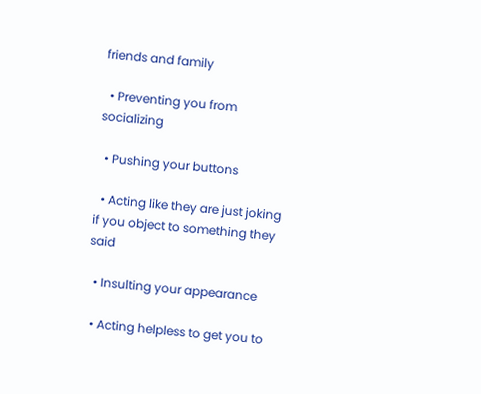friends and family

  • Preventing you from socializing

  • Pushing your buttons

  • Acting like they are just joking if you object to something they said

  • Insulting your appearance

  • Acting helpless to get you to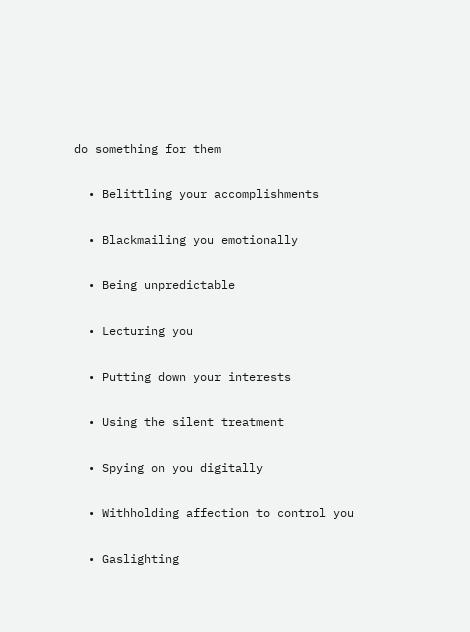do something for them

  • Belittling your accomplishments

  • Blackmailing you emotionally

  • Being unpredictable

  • Lecturing you

  • Putting down your interests

  • Using the silent treatment

  • Spying on you digitally

  • Withholding affection to control you

  • Gaslighting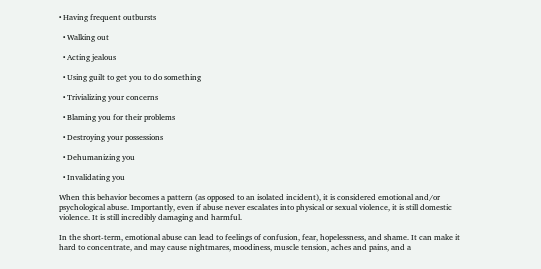• Having frequent outbursts

  • Walking out

  • Acting jealous

  • Using guilt to get you to do something

  • Trivializing your concerns

  • Blaming you for their problems

  • Destroying your possessions

  • Dehumanizing you

  • Invalidating you

When this behavior becomes a pattern (as opposed to an isolated incident), it is considered emotional and/or psychological abuse. Importantly, even if abuse never escalates into physical or sexual violence, it is still domestic violence. It is still incredibly damaging and harmful.

In the short-term, emotional abuse can lead to feelings of confusion, fear, hopelessness, and shame. It can make it hard to concentrate, and may cause nightmares, moodiness, muscle tension, aches and pains, and a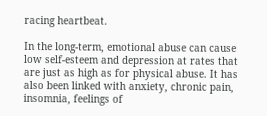racing heartbeat.

In the long-term, emotional abuse can cause low self-esteem and depression at rates that are just as high as for physical abuse. It has also been linked with anxiety, chronic pain, insomnia, feelings of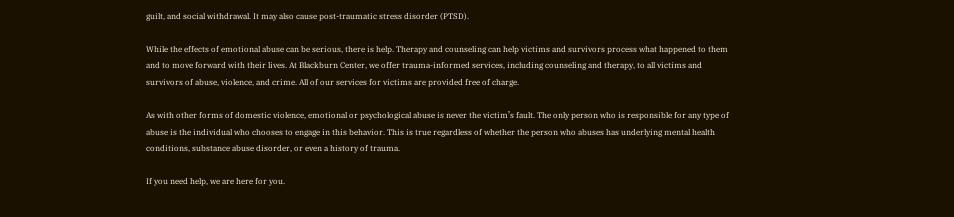guilt, and social withdrawal. It may also cause post-traumatic stress disorder (PTSD).

While the effects of emotional abuse can be serious, there is help. Therapy and counseling can help victims and survivors process what happened to them and to move forward with their lives. At Blackburn Center, we offer trauma-informed services, including counseling and therapy, to all victims and survivors of abuse, violence, and crime. All of our services for victims are provided free of charge.

As with other forms of domestic violence, emotional or psychological abuse is never the victim’s fault. The only person who is responsible for any type of abuse is the individual who chooses to engage in this behavior. This is true regardless of whether the person who abuses has underlying mental health conditions, substance abuse disorder, or even a history of trauma.

If you need help, we are here for you.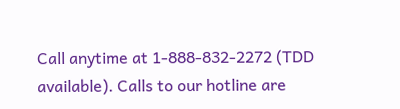Call anytime at 1-888-832-2272 (TDD available). Calls to our hotline are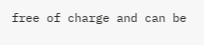free of charge and can be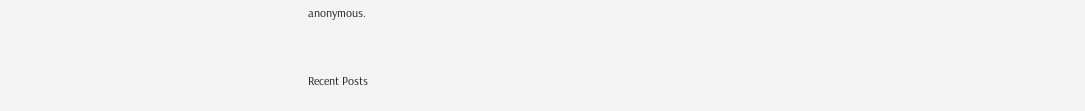anonymous.


Recent Posts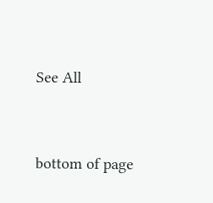See All


bottom of page